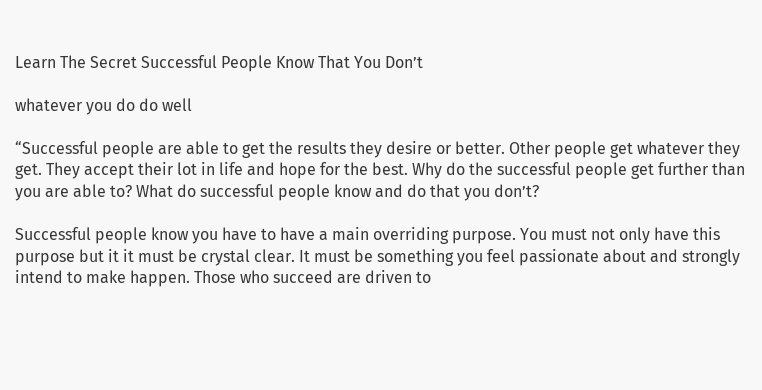Learn The Secret Successful People Know That You Don’t

whatever you do do well

“Successful people are able to get the results they desire or better. Other people get whatever they get. They accept their lot in life and hope for the best. Why do the successful people get further than you are able to? What do successful people know and do that you don’t?

Successful people know you have to have a main overriding purpose. You must not only have this purpose but it it must be crystal clear. It must be something you feel passionate about and strongly intend to make happen. Those who succeed are driven to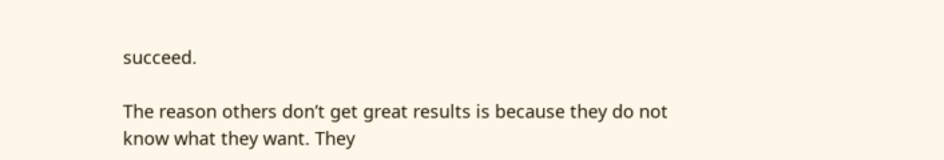succeed.

The reason others don’t get great results is because they do not know what they want. They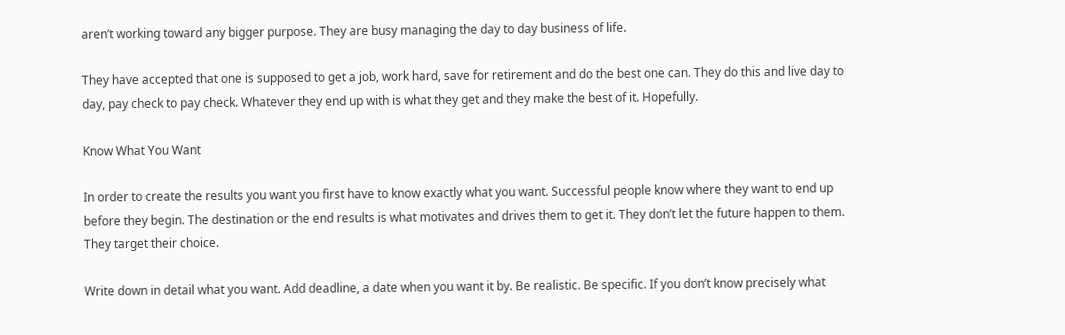aren’t working toward any bigger purpose. They are busy managing the day to day business of life.

They have accepted that one is supposed to get a job, work hard, save for retirement and do the best one can. They do this and live day to day, pay check to pay check. Whatever they end up with is what they get and they make the best of it. Hopefully.

Know What You Want

In order to create the results you want you first have to know exactly what you want. Successful people know where they want to end up before they begin. The destination or the end results is what motivates and drives them to get it. They don’t let the future happen to them. They target their choice.

Write down in detail what you want. Add deadline, a date when you want it by. Be realistic. Be specific. If you don’t know precisely what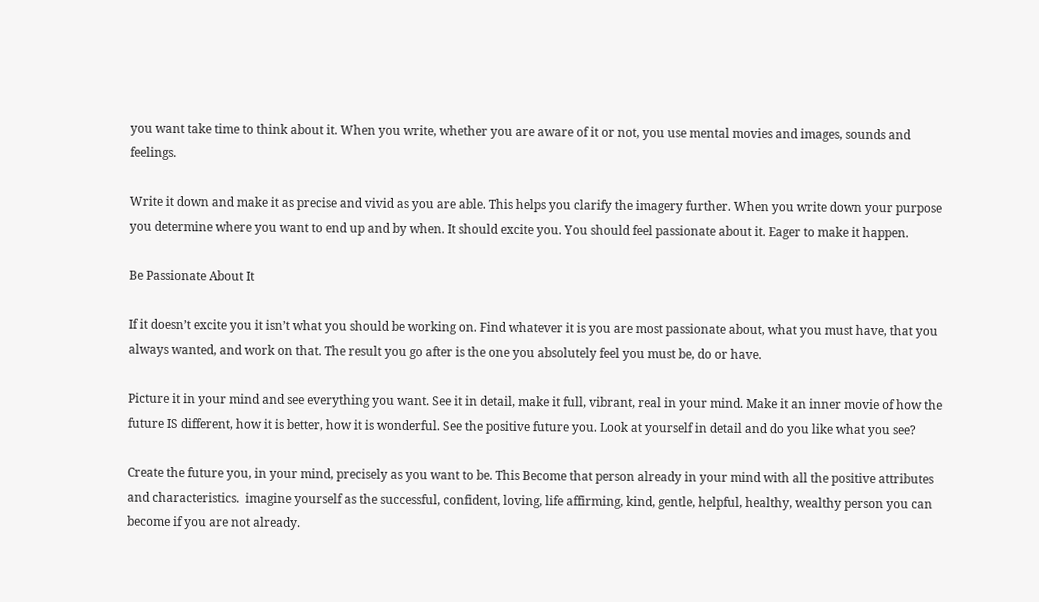you want take time to think about it. When you write, whether you are aware of it or not, you use mental movies and images, sounds and feelings.

Write it down and make it as precise and vivid as you are able. This helps you clarify the imagery further. When you write down your purpose you determine where you want to end up and by when. It should excite you. You should feel passionate about it. Eager to make it happen.

Be Passionate About It

If it doesn’t excite you it isn’t what you should be working on. Find whatever it is you are most passionate about, what you must have, that you always wanted, and work on that. The result you go after is the one you absolutely feel you must be, do or have.

Picture it in your mind and see everything you want. See it in detail, make it full, vibrant, real in your mind. Make it an inner movie of how the future IS different, how it is better, how it is wonderful. See the positive future you. Look at yourself in detail and do you like what you see?

Create the future you, in your mind, precisely as you want to be. This Become that person already in your mind with all the positive attributes and characteristics.  imagine yourself as the successful, confident, loving, life affirming, kind, gentle, helpful, healthy, wealthy person you can become if you are not already.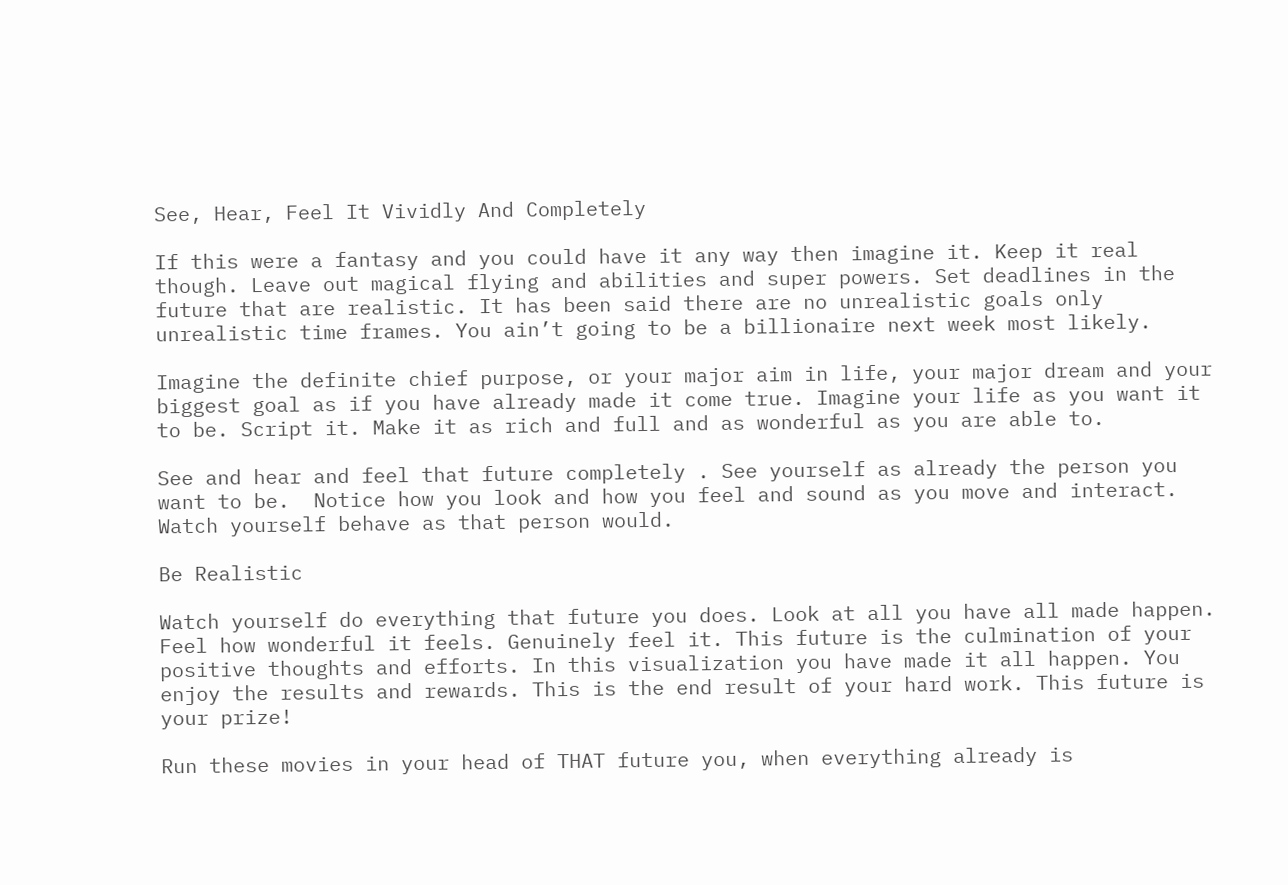See, Hear, Feel It Vividly And Completely

If this were a fantasy and you could have it any way then imagine it. Keep it real though. Leave out magical flying and abilities and super powers. Set deadlines in the future that are realistic. It has been said there are no unrealistic goals only unrealistic time frames. You ain’t going to be a billionaire next week most likely.

Imagine the definite chief purpose, or your major aim in life, your major dream and your biggest goal as if you have already made it come true. Imagine your life as you want it to be. Script it. Make it as rich and full and as wonderful as you are able to.

See and hear and feel that future completely . See yourself as already the person you want to be.  Notice how you look and how you feel and sound as you move and interact. Watch yourself behave as that person would.

Be Realistic

Watch yourself do everything that future you does. Look at all you have all made happen. Feel how wonderful it feels. Genuinely feel it. This future is the culmination of your positive thoughts and efforts. In this visualization you have made it all happen. You enjoy the results and rewards. This is the end result of your hard work. This future is your prize!

Run these movies in your head of THAT future you, when everything already is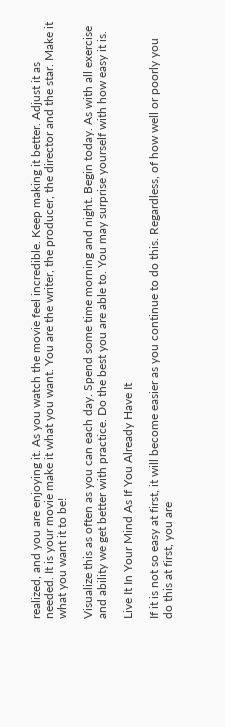realized, and you are enjoying it. As you watch the movie feel incredible. Keep making it better. Adjust it as needed. It is your movie make it what you want. You are the writer, the producer, the director and the star. Make it what you want it to be!

Visualize this as often as you can each day. Spend some time morning and night. Begin today. As with all exercise and ability we get better with practice. Do the best you are able to. You may surprise yourself with how easy it is.

Live It In Your Mind As If You Already Have It

If it is not so easy at first, it will become easier as you continue to do this. Regardless, of how well or poorly you do this at first, you are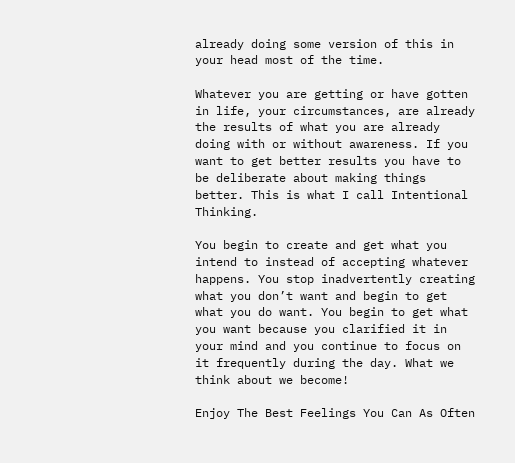already doing some version of this in your head most of the time.

Whatever you are getting or have gotten in life, your circumstances, are already the results of what you are already doing with or without awareness. If you want to get better results you have to be deliberate about making things better. This is what I call Intentional Thinking.

You begin to create and get what you intend to instead of accepting whatever happens. You stop inadvertently creating what you don’t want and begin to get what you do want. You begin to get what you want because you clarified it in your mind and you continue to focus on it frequently during the day. What we think about we become!

Enjoy The Best Feelings You Can As Often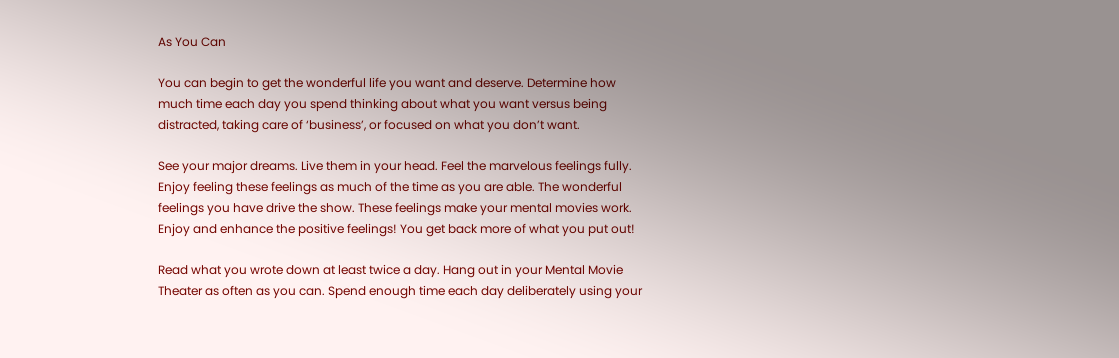As You Can

You can begin to get the wonderful life you want and deserve. Determine how much time each day you spend thinking about what you want versus being distracted, taking care of ‘business’, or focused on what you don’t want.

See your major dreams. Live them in your head. Feel the marvelous feelings fully. Enjoy feeling these feelings as much of the time as you are able. The wonderful feelings you have drive the show. These feelings make your mental movies work. Enjoy and enhance the positive feelings! You get back more of what you put out!

Read what you wrote down at least twice a day. Hang out in your Mental Movie Theater as often as you can. Spend enough time each day deliberately using your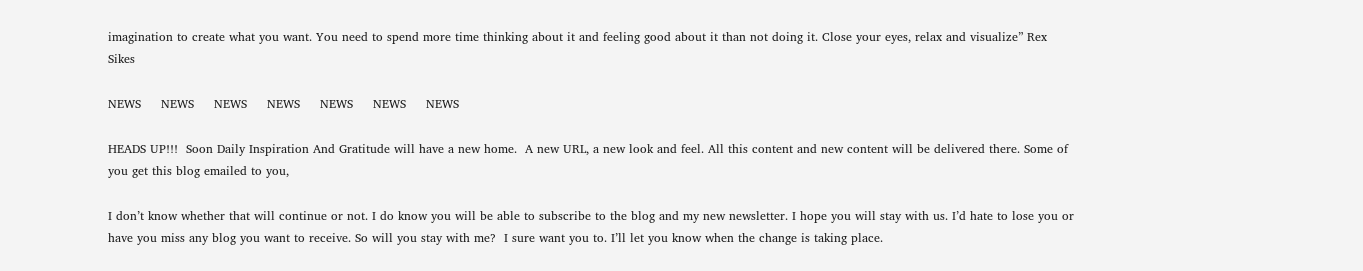imagination to create what you want. You need to spend more time thinking about it and feeling good about it than not doing it. Close your eyes, relax and visualize” Rex Sikes

NEWS     NEWS     NEWS     NEWS     NEWS     NEWS     NEWS

HEADS UP!!!  Soon Daily Inspiration And Gratitude will have a new home.  A new URL, a new look and feel. All this content and new content will be delivered there. Some of you get this blog emailed to you,

I don’t know whether that will continue or not. I do know you will be able to subscribe to the blog and my new newsletter. I hope you will stay with us. I’d hate to lose you or have you miss any blog you want to receive. So will you stay with me?  I sure want you to. I’ll let you know when the change is taking place.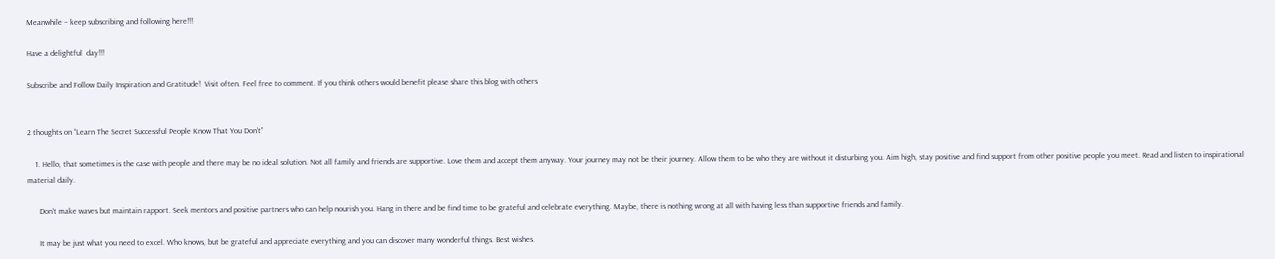Meanwhile – keep subscribing and following here!!!

Have a delightful  day!!!

Subscribe and Follow Daily Inspiration and Gratitude!  Visit often. Feel free to comment. If you think others would benefit please share this blog with others


2 thoughts on “Learn The Secret Successful People Know That You Don’t”

    1. Hello, that sometimes is the case with people and there may be no ideal solution. Not all family and friends are supportive. Love them and accept them anyway. Your journey may not be their journey. Allow them to be who they are without it disturbing you. Aim high, stay positive and find support from other positive people you meet. Read and listen to inspirational material daily.

      Don’t make waves but maintain rapport. Seek mentors and positive partners who can help nourish you. Hang in there and be find time to be grateful and celebrate everything. Maybe, there is nothing wrong at all with having less than supportive friends and family.

      It may be just what you need to excel. Who knows, but be grateful and appreciate everything and you can discover many wonderful things. Best wishes.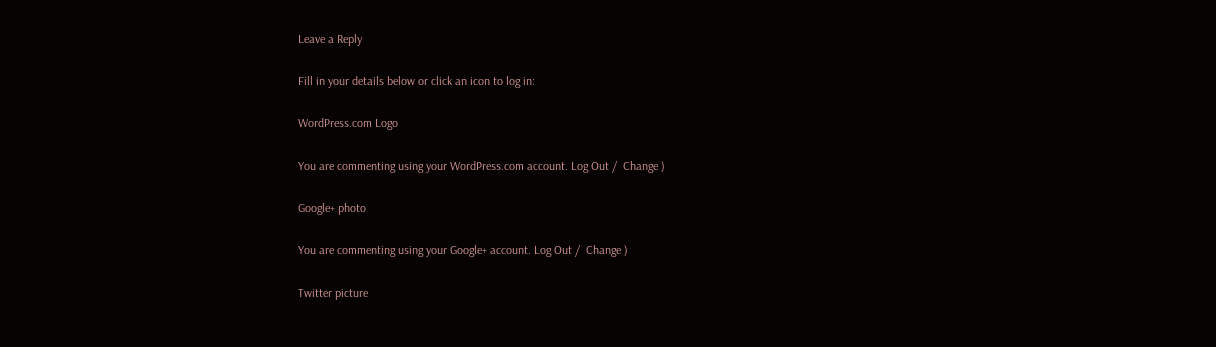Leave a Reply

Fill in your details below or click an icon to log in:

WordPress.com Logo

You are commenting using your WordPress.com account. Log Out /  Change )

Google+ photo

You are commenting using your Google+ account. Log Out /  Change )

Twitter picture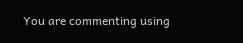You are commenting using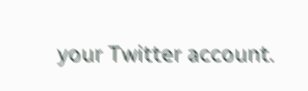your Twitter account.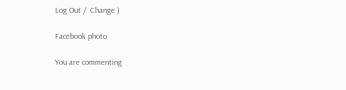Log Out /  Change )

Facebook photo

You are commenting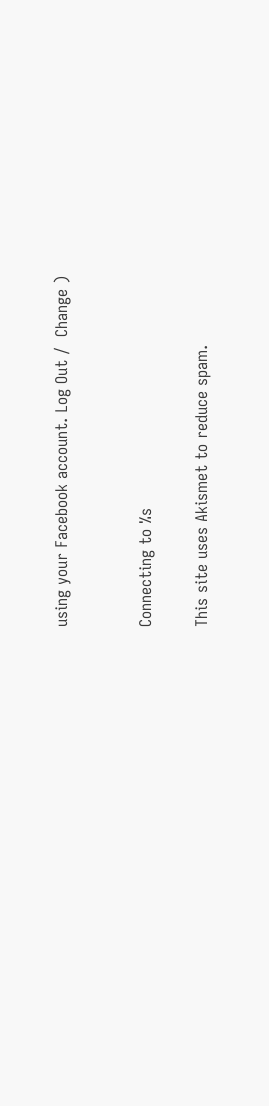using your Facebook account. Log Out /  Change )


Connecting to %s

This site uses Akismet to reduce spam.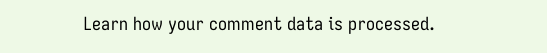Learn how your comment data is processed.